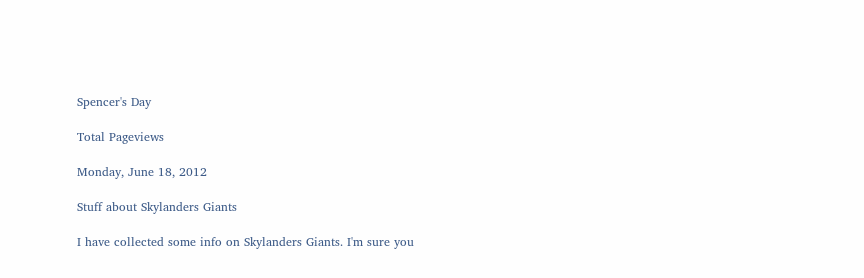Spencer's Day

Total Pageviews

Monday, June 18, 2012

Stuff about Skylanders Giants

I have collected some info on Skylanders Giants. I'm sure you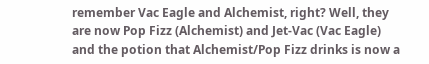remember Vac Eagle and Alchemist, right? Well, they are now Pop Fizz (Alchemist) and Jet-Vac (Vac Eagle) and the potion that Alchemist/Pop Fizz drinks is now a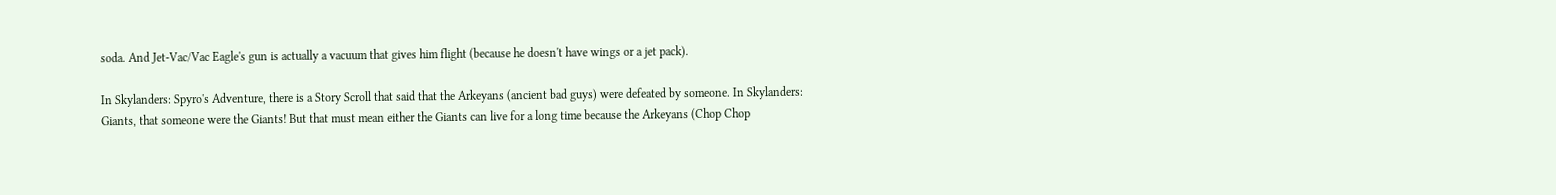soda. And Jet-Vac/Vac Eagle's gun is actually a vacuum that gives him flight (because he doesn't have wings or a jet pack).

In Skylanders: Spyro's Adventure, there is a Story Scroll that said that the Arkeyans (ancient bad guys) were defeated by someone. In Skylanders: Giants, that someone were the Giants! But that must mean either the Giants can live for a long time because the Arkeyans (Chop Chop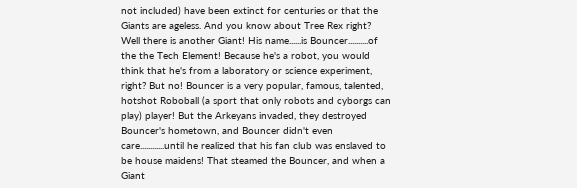not included) have been extinct for centuries or that the Giants are ageless. And you know about Tree Rex right? Well there is another Giant! His name......is Bouncer..........of the the Tech Element! Because he's a robot, you would think that he's from a laboratory or science experiment, right? But no! Bouncer is a very popular, famous, talented, hotshot Roboball (a sport that only robots and cyborgs can play) player! But the Arkeyans invaded, they destroyed Bouncer's hometown, and Bouncer didn't even care............until he realized that his fan club was enslaved to be house maidens! That steamed the Bouncer, and when a Giant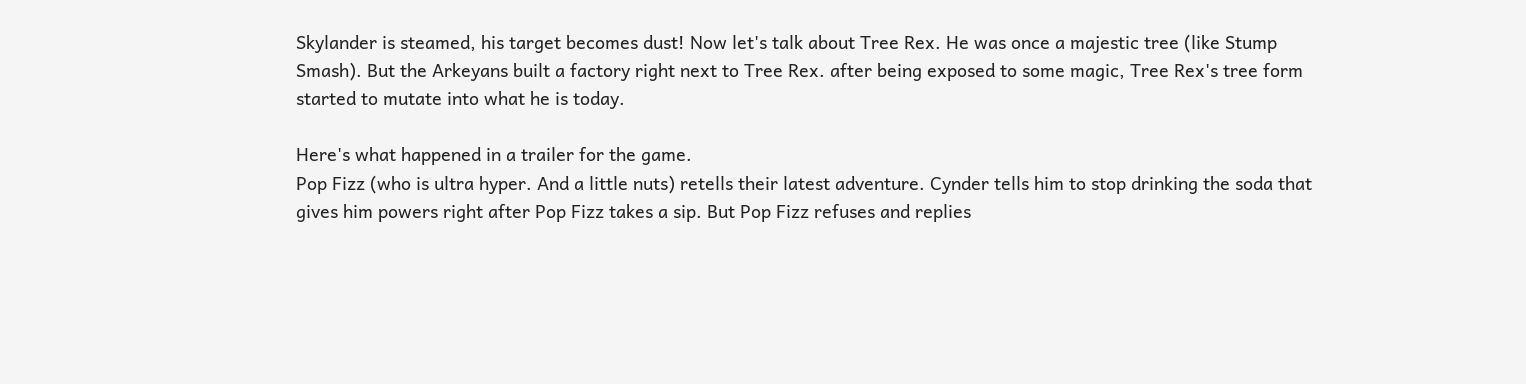Skylander is steamed, his target becomes dust! Now let's talk about Tree Rex. He was once a majestic tree (like Stump Smash). But the Arkeyans built a factory right next to Tree Rex. after being exposed to some magic, Tree Rex's tree form started to mutate into what he is today.

Here's what happened in a trailer for the game.
Pop Fizz (who is ultra hyper. And a little nuts) retells their latest adventure. Cynder tells him to stop drinking the soda that gives him powers right after Pop Fizz takes a sip. But Pop Fizz refuses and replies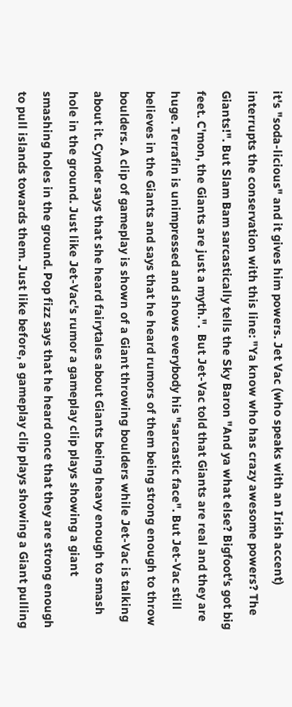it's "soda-licious" and it gives him powers. Jet Vac (who speaks with an Irish accent) interrupts the conservation with this line: "Ya know who has crazy awesome powers? The Giants!". But Slam Bam sarcastically tells the Sky Baron "And ya what else? Bigfoot's got big feet. C'mon, the Giants are just a myth.".  But Jet-Vac told that Giants are real and they are huge. Terrafin is unimpressed and shows everybody his "sarcastic face". But Jet-Vac still believes in the Giants and says that he heard rumors of them being strong enough to throw boulders. A clip of gameplay is shown of a Giant throwing boulders while Jet-Vac is talking about it. Cynder says that she heard fairytales about Giants being heavy enough to smash hole in the ground. Just like Jet-Vac's rumor a gameplay clip plays showing a giant smashing holes in the ground. Pop fizz says that he heard once that they are strong enough to pull islands towards them. Just like before, a gameplay clip plays showing a Giant pulling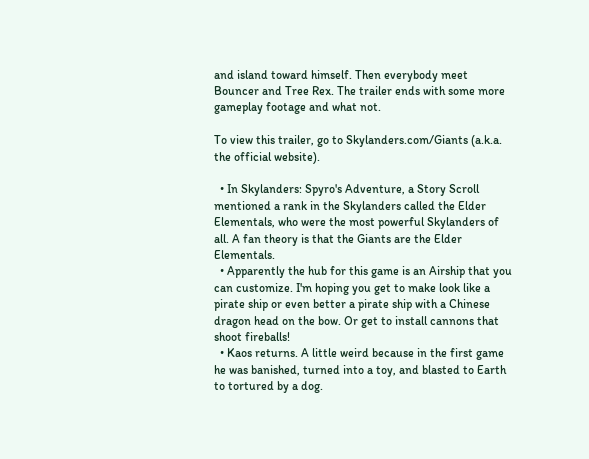and island toward himself. Then everybody meet Bouncer and Tree Rex. The trailer ends with some more gameplay footage and what not.

To view this trailer, go to Skylanders.com/Giants (a.k.a. the official website).

  • In Skylanders: Spyro's Adventure, a Story Scroll mentioned a rank in the Skylanders called the Elder Elementals, who were the most powerful Skylanders of all. A fan theory is that the Giants are the Elder Elementals.
  • Apparently the hub for this game is an Airship that you can customize. I'm hoping you get to make look like a pirate ship or even better a pirate ship with a Chinese dragon head on the bow. Or get to install cannons that shoot fireballs!
  • Kaos returns. A little weird because in the first game he was banished, turned into a toy, and blasted to Earth to tortured by a dog.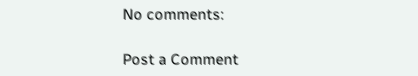No comments:

Post a Comment